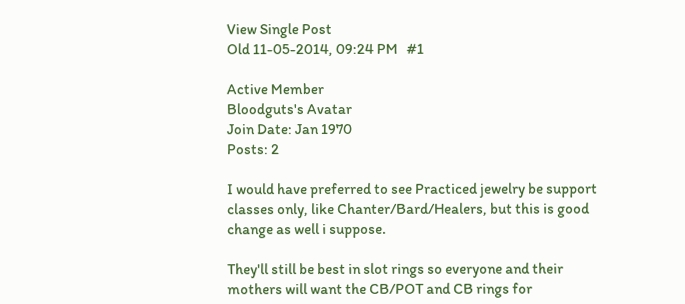View Single Post
Old 11-05-2014, 09:24 PM   #1

Active Member
Bloodguts's Avatar
Join Date: Jan 1970
Posts: 2

I would have preferred to see Practiced jewelry be support classes only, like Chanter/Bard/Healers, but this is good change as well i suppose.

They'll still be best in slot rings so everyone and their mothers will want the CB/POT and CB rings for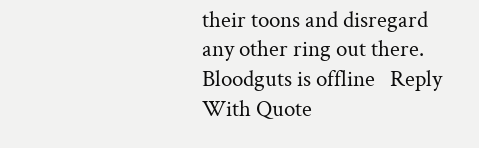their toons and disregard any other ring out there.
Bloodguts is offline   Reply With Quote